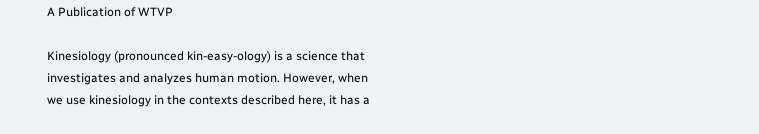A Publication of WTVP

Kinesiology (pronounced kin-easy-ology) is a science that investigates and analyzes human motion. However, when we use kinesiology in the contexts described here, it has a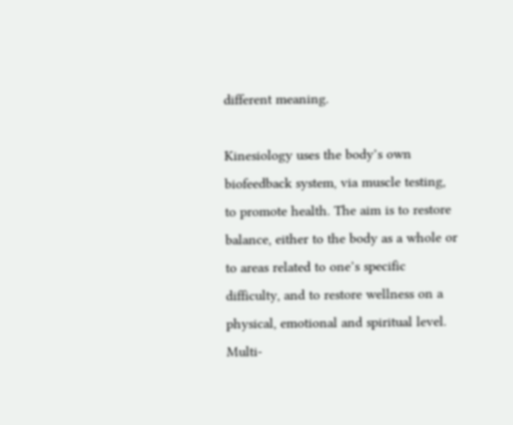different meaning.

Kinesiology uses the body’s own biofeedback system, via muscle testing, to promote health. The aim is to restore balance, either to the body as a whole or to areas related to one’s specific difficulty, and to restore wellness on a physical, emotional and spiritual level. Multi-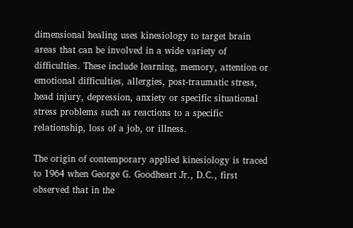dimensional healing uses kinesiology to target brain areas that can be involved in a wide variety of difficulties. These include learning, memory, attention or emotional difficulties, allergies, post-traumatic stress, head injury, depression, anxiety or specific situational stress problems such as reactions to a specific relationship, loss of a job, or illness.

The origin of contemporary applied kinesiology is traced to 1964 when George G. Goodheart Jr., D.C., first observed that in the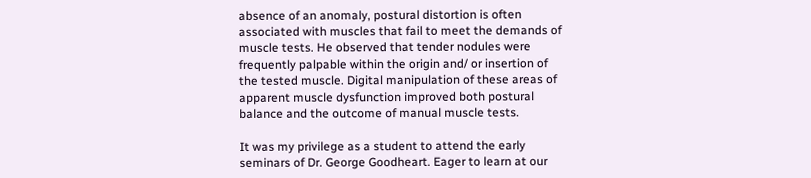absence of an anomaly, postural distortion is often associated with muscles that fail to meet the demands of muscle tests. He observed that tender nodules were frequently palpable within the origin and/ or insertion of the tested muscle. Digital manipulation of these areas of apparent muscle dysfunction improved both postural balance and the outcome of manual muscle tests.

It was my privilege as a student to attend the early seminars of Dr. George Goodheart. Eager to learn at our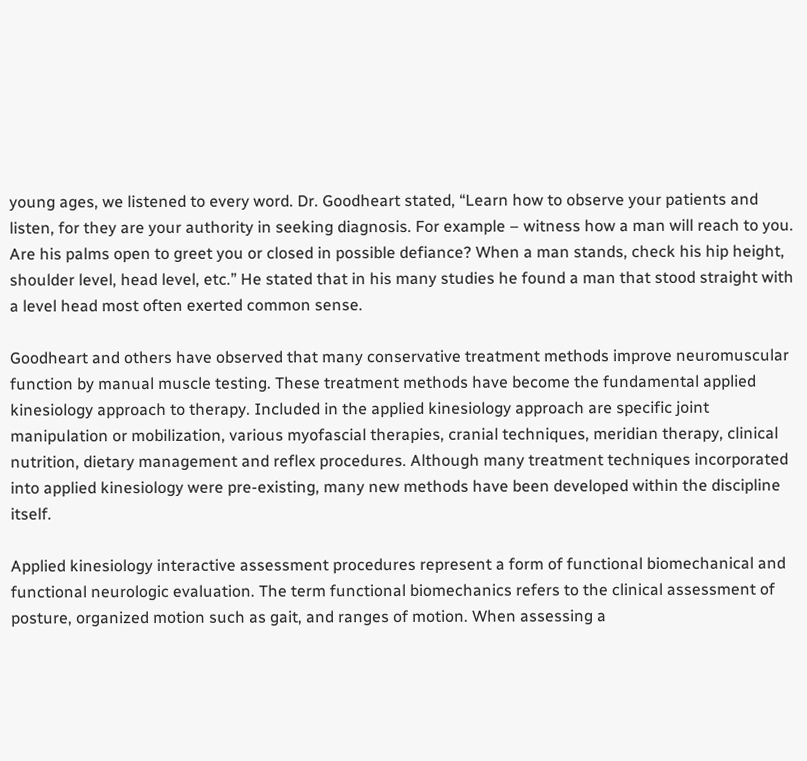young ages, we listened to every word. Dr. Goodheart stated, “Learn how to observe your patients and listen, for they are your authority in seeking diagnosis. For example – witness how a man will reach to you. Are his palms open to greet you or closed in possible defiance? When a man stands, check his hip height, shoulder level, head level, etc.” He stated that in his many studies he found a man that stood straight with a level head most often exerted common sense.

Goodheart and others have observed that many conservative treatment methods improve neuromuscular function by manual muscle testing. These treatment methods have become the fundamental applied kinesiology approach to therapy. Included in the applied kinesiology approach are specific joint manipulation or mobilization, various myofascial therapies, cranial techniques, meridian therapy, clinical nutrition, dietary management and reflex procedures. Although many treatment techniques incorporated into applied kinesiology were pre-existing, many new methods have been developed within the discipline itself.

Applied kinesiology interactive assessment procedures represent a form of functional biomechanical and functional neurologic evaluation. The term functional biomechanics refers to the clinical assessment of posture, organized motion such as gait, and ranges of motion. When assessing a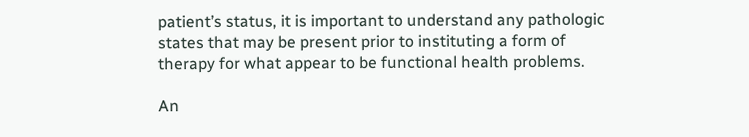patient’s status, it is important to understand any pathologic states that may be present prior to instituting a form of therapy for what appear to be functional health problems.

An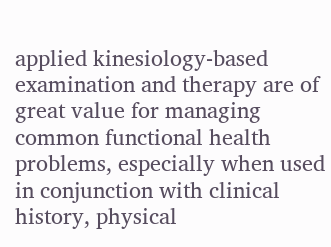applied kinesiology-based examination and therapy are of great value for managing common functional health problems, especially when used in conjunction with clinical history, physical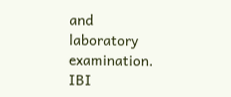and laboratory examination. IBI